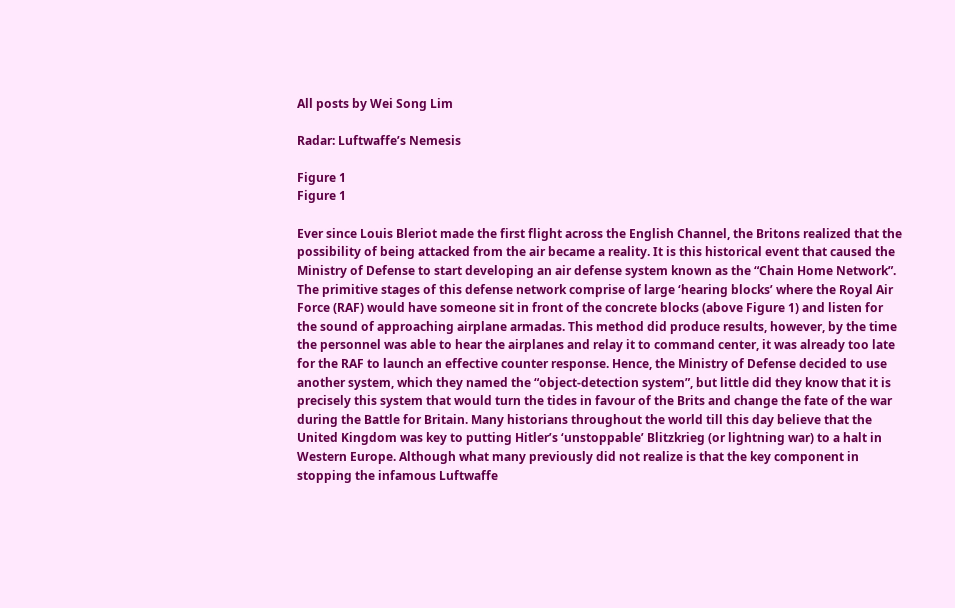All posts by Wei Song Lim

Radar: Luftwaffe’s Nemesis

Figure 1
Figure 1

Ever since Louis Bleriot made the first flight across the English Channel, the Britons realized that the possibility of being attacked from the air became a reality. It is this historical event that caused the Ministry of Defense to start developing an air defense system known as the “Chain Home Network”. The primitive stages of this defense network comprise of large ‘hearing blocks’ where the Royal Air Force (RAF) would have someone sit in front of the concrete blocks (above Figure 1) and listen for the sound of approaching airplane armadas. This method did produce results, however, by the time the personnel was able to hear the airplanes and relay it to command center, it was already too late for the RAF to launch an effective counter response. Hence, the Ministry of Defense decided to use another system, which they named the “object-detection system”, but little did they know that it is precisely this system that would turn the tides in favour of the Brits and change the fate of the war during the Battle for Britain. Many historians throughout the world till this day believe that the United Kingdom was key to putting Hitler’s ‘unstoppable’ Blitzkrieg (or lightning war) to a halt in Western Europe. Although what many previously did not realize is that the key component in stopping the infamous Luftwaffe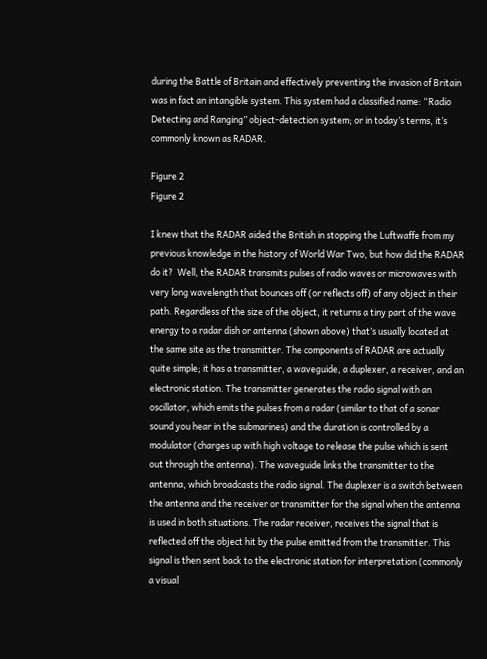during the Battle of Britain and effectively preventing the invasion of Britain was in fact an intangible system. This system had a classified name: “Radio Detecting and Ranging” object-detection system; or in today’s terms, it’s commonly known as RADAR.

Figure 2
Figure 2

I knew that the RADAR aided the British in stopping the Luftwaffe from my previous knowledge in the history of World War Two, but how did the RADAR do it?  Well, the RADAR transmits pulses of radio waves or microwaves with very long wavelength that bounces off (or reflects off) of any object in their path. Regardless of the size of the object, it returns a tiny part of the wave energy to a radar dish or antenna (shown above) that’s usually located at the same site as the transmitter. The components of RADAR are actually quite simple; it has a transmitter, a waveguide, a duplexer, a receiver, and an electronic station. The transmitter generates the radio signal with an oscillator, which emits the pulses from a radar (similar to that of a sonar sound you hear in the submarines) and the duration is controlled by a modulator (charges up with high voltage to release the pulse which is sent out through the antenna). The waveguide links the transmitter to the antenna, which broadcasts the radio signal. The duplexer is a switch between the antenna and the receiver or transmitter for the signal when the antenna is used in both situations. The radar receiver, receives the signal that is reflected off the object hit by the pulse emitted from the transmitter. This signal is then sent back to the electronic station for interpretation (commonly a visual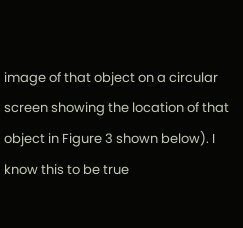image of that object on a circular screen showing the location of that object in Figure 3 shown below). I know this to be true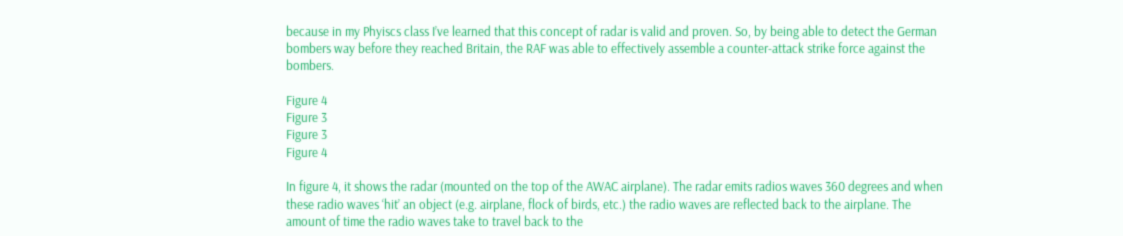because in my Phyiscs class I’ve learned that this concept of radar is valid and proven. So, by being able to detect the German bombers way before they reached Britain, the RAF was able to effectively assemble a counter-attack strike force against the bombers.

Figure 4
Figure 3
Figure 3
Figure 4

In figure 4, it shows the radar (mounted on the top of the AWAC airplane). The radar emits radios waves 360 degrees and when these radio waves ‘hit’ an object (e.g. airplane, flock of birds, etc.) the radio waves are reflected back to the airplane. The amount of time the radio waves take to travel back to the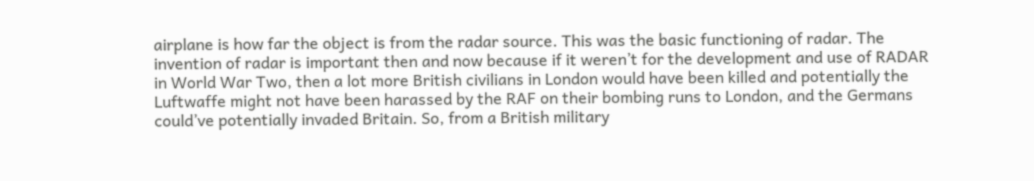airplane is how far the object is from the radar source. This was the basic functioning of radar. The invention of radar is important then and now because if it weren’t for the development and use of RADAR in World War Two, then a lot more British civilians in London would have been killed and potentially the Luftwaffe might not have been harassed by the RAF on their bombing runs to London, and the Germans could’ve potentially invaded Britain. So, from a British military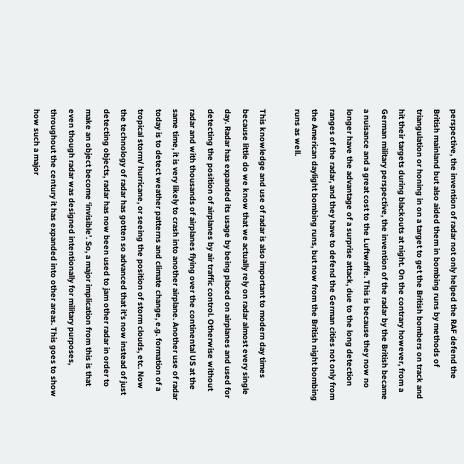perspective, the invention of radar not only helped the RAF defend the British mainland but also aided them in bombing runs by methods of triangulation or honing in on a target to get the British bombers on track and hit their targets during blackouts at night. On the contrary however, from a German military perspective, the invention of the radar by the British became a nuisance and a great cost to the Luftwaffe. This is because they now no longer have the advantage of a surprise attack, due to the long detection ranges of the radar, and they have to defend the German cities not only from the American daylight bombing runs, but now from the British night bombing runs as well.

This knowledge and use of radar is also important to modern day times because little do we know that we actually rely on radar almost every single day. Radar has expanded its usage by being placed on airplanes and used for detecting the position of airplanes by air traffic control. Otherwise without radar and with thousands of airplanes flying over the continental US at the same time, it is very likely to crash into another airplane. Another use of radar today is to detect weather patterns and climate change, e.g. formation of a tropical storm/ hurricane, or seeing the position of storm clouds, etc. Now the technology of radar has gotten so advanced that it’s now instead of just detecting objects, radar has now been used to jam other radar in order to make an object become ‘invisible’. So, a major implication from this is that even though radar was designed intentionally for military purposes, throughout the century it has expanded into other areas. This goes to show how such a major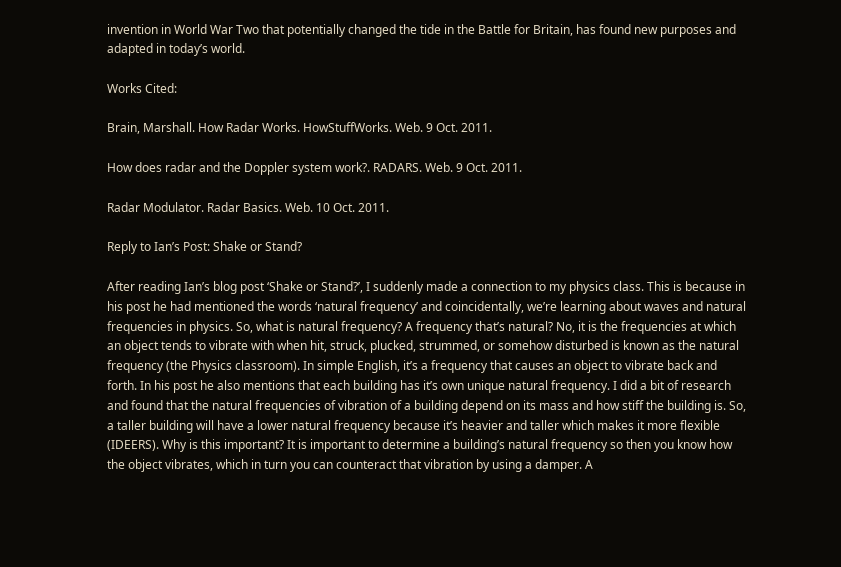invention in World War Two that potentially changed the tide in the Battle for Britain, has found new purposes and adapted in today’s world.

Works Cited:

Brain, Marshall. How Radar Works. HowStuffWorks. Web. 9 Oct. 2011.

How does radar and the Doppler system work?. RADARS. Web. 9 Oct. 2011.

Radar Modulator. Radar Basics. Web. 10 Oct. 2011.

Reply to Ian’s Post: Shake or Stand?

After reading Ian’s blog post ‘Shake or Stand?’, I suddenly made a connection to my physics class. This is because in his post he had mentioned the words ‘natural frequency’ and coincidentally, we’re learning about waves and natural frequencies in physics. So, what is natural frequency? A frequency that’s natural? No, it is the frequencies at which an object tends to vibrate with when hit, struck, plucked, strummed, or somehow disturbed is known as the natural frequency (the Physics classroom). In simple English, it’s a frequency that causes an object to vibrate back and forth. In his post he also mentions that each building has it’s own unique natural frequency. I did a bit of research and found that the natural frequencies of vibration of a building depend on its mass and how stiff the building is. So, a taller building will have a lower natural frequency because it’s heavier and taller which makes it more flexible (IDEERS). Why is this important? It is important to determine a building’s natural frequency so then you know how the object vibrates, which in turn you can counteract that vibration by using a damper. A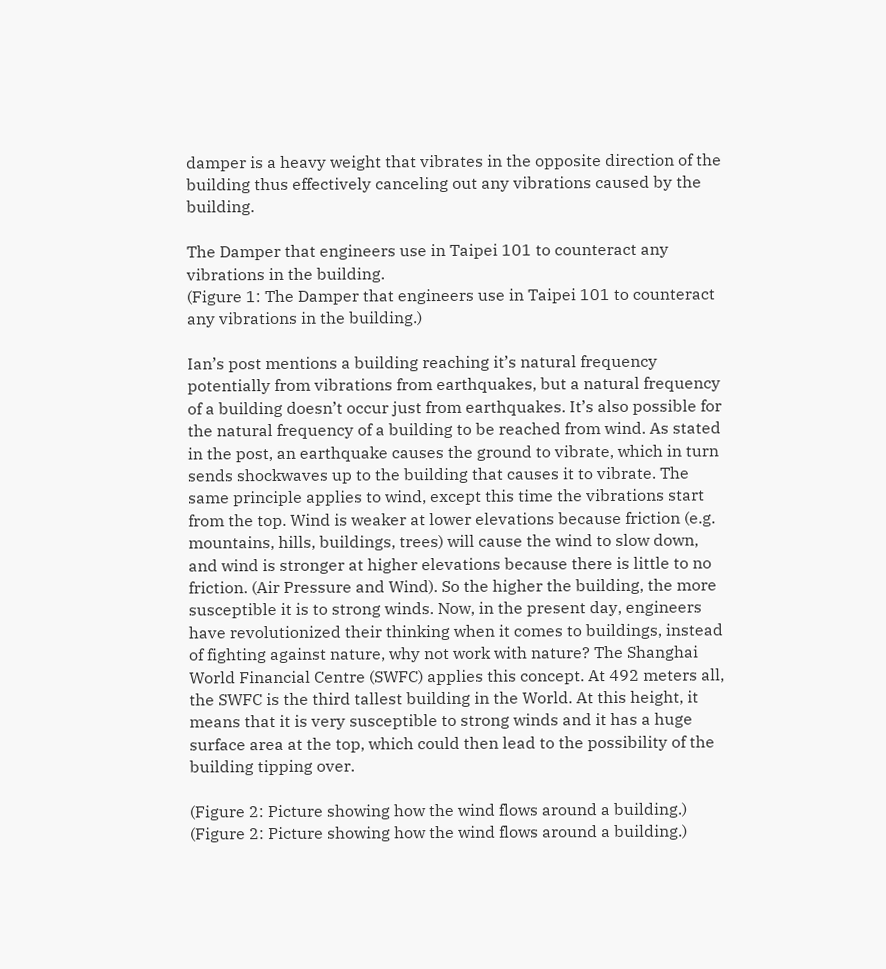damper is a heavy weight that vibrates in the opposite direction of the building thus effectively canceling out any vibrations caused by the building.

The Damper that engineers use in Taipei 101 to counteract any vibrations in the building.
(Figure 1: The Damper that engineers use in Taipei 101 to counteract any vibrations in the building.)

Ian’s post mentions a building reaching it’s natural frequency potentially from vibrations from earthquakes, but a natural frequency of a building doesn’t occur just from earthquakes. It’s also possible for the natural frequency of a building to be reached from wind. As stated in the post, an earthquake causes the ground to vibrate, which in turn sends shockwaves up to the building that causes it to vibrate. The same principle applies to wind, except this time the vibrations start from the top. Wind is weaker at lower elevations because friction (e.g. mountains, hills, buildings, trees) will cause the wind to slow down, and wind is stronger at higher elevations because there is little to no friction. (Air Pressure and Wind). So the higher the building, the more susceptible it is to strong winds. Now, in the present day, engineers have revolutionized their thinking when it comes to buildings, instead of fighting against nature, why not work with nature? The Shanghai World Financial Centre (SWFC) applies this concept. At 492 meters all, the SWFC is the third tallest building in the World. At this height, it means that it is very susceptible to strong winds and it has a huge surface area at the top, which could then lead to the possibility of the building tipping over.

(Figure 2: Picture showing how the wind flows around a building.)
(Figure 2: Picture showing how the wind flows around a building.)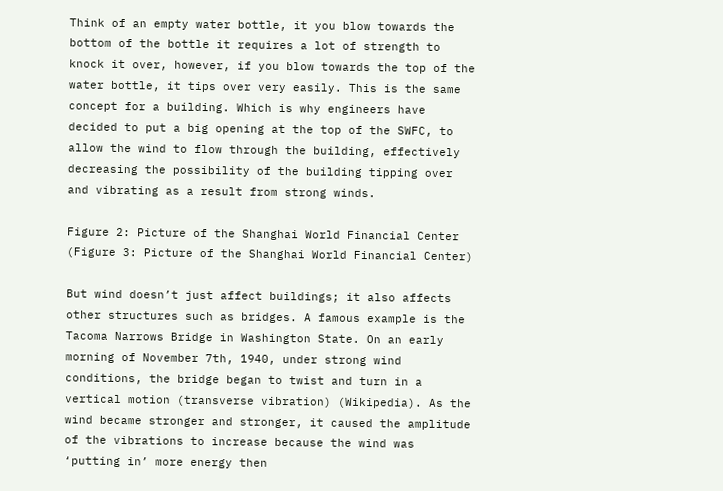Think of an empty water bottle, it you blow towards the bottom of the bottle it requires a lot of strength to knock it over, however, if you blow towards the top of the water bottle, it tips over very easily. This is the same concept for a building. Which is why engineers have decided to put a big opening at the top of the SWFC, to allow the wind to flow through the building, effectively decreasing the possibility of the building tipping over and vibrating as a result from strong winds.

Figure 2: Picture of the Shanghai World Financial Center
(Figure 3: Picture of the Shanghai World Financial Center)

But wind doesn’t just affect buildings; it also affects other structures such as bridges. A famous example is the Tacoma Narrows Bridge in Washington State. On an early morning of November 7th, 1940, under strong wind conditions, the bridge began to twist and turn in a vertical motion (transverse vibration) (Wikipedia). As the wind became stronger and stronger, it caused the amplitude of the vibrations to increase because the wind was ‘putting in’ more energy then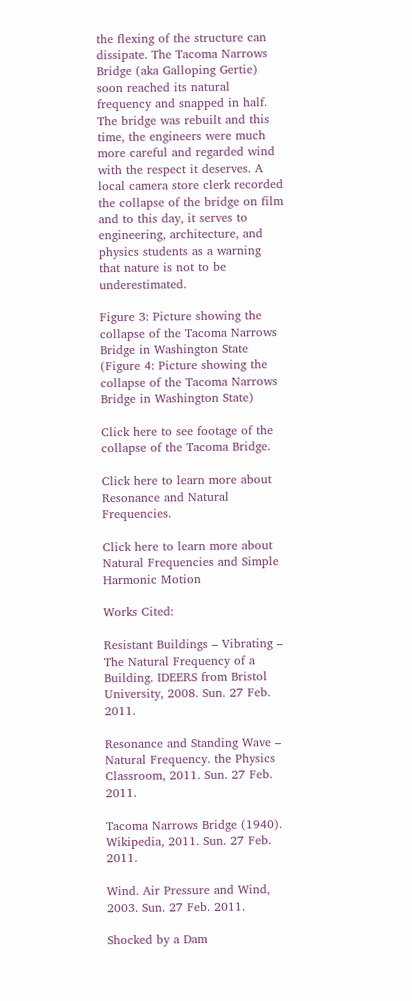the flexing of the structure can dissipate. The Tacoma Narrows Bridge (aka Galloping Gertie) soon reached its natural frequency and snapped in half. The bridge was rebuilt and this time, the engineers were much more careful and regarded wind with the respect it deserves. A local camera store clerk recorded the collapse of the bridge on film and to this day, it serves to engineering, architecture, and physics students as a warning that nature is not to be underestimated.

Figure 3: Picture showing the collapse of the Tacoma Narrows Bridge in Washington State
(Figure 4: Picture showing the collapse of the Tacoma Narrows Bridge in Washington State)

Click here to see footage of the collapse of the Tacoma Bridge.

Click here to learn more about Resonance and Natural Frequencies.

Click here to learn more about Natural Frequencies and Simple Harmonic Motion

Works Cited:

Resistant Buildings – Vibrating – The Natural Frequency of a Building. IDEERS from Bristol University, 2008. Sun. 27 Feb. 2011.

Resonance and Standing Wave – Natural Frequency. the Physics Classroom, 2011. Sun. 27 Feb. 2011.

Tacoma Narrows Bridge (1940). Wikipedia, 2011. Sun. 27 Feb. 2011.

Wind. Air Pressure and Wind, 2003. Sun. 27 Feb. 2011.

Shocked by a Dam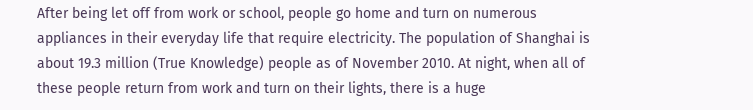After being let off from work or school, people go home and turn on numerous appliances in their everyday life that require electricity. The population of Shanghai is about 19.3 million (True Knowledge) people as of November 2010. At night, when all of these people return from work and turn on their lights, there is a huge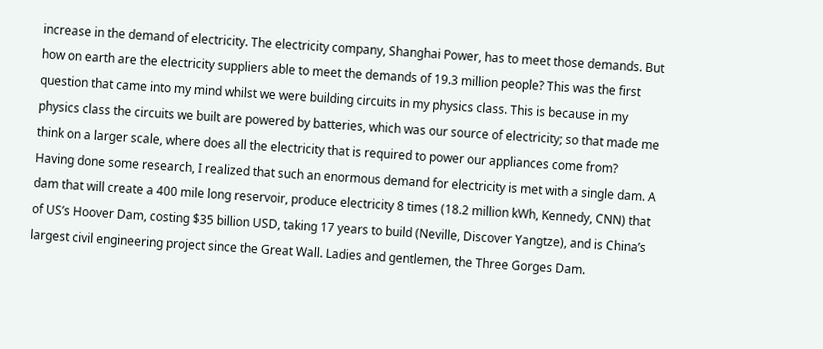increase in the demand of electricity. The electricity company, Shanghai Power, has to meet those demands. But how on earth are the electricity suppliers able to meet the demands of 19.3 million people? This was the first question that came into my mind whilst we were building circuits in my physics class. This is because in my physics class the circuits we built are powered by batteries, which was our source of electricity; so that made me think on a larger scale, where does all the electricity that is required to power our appliances come from? Having done some research, I realized that such an enormous demand for electricity is met with a single dam. A dam that will create a 400 mile long reservoir, produce electricity 8 times (18.2 million kWh, Kennedy, CNN) that of US’s Hoover Dam, costing $35 billion USD, taking 17 years to build (Neville, Discover Yangtze), and is China’s largest civil engineering project since the Great Wall. Ladies and gentlemen, the Three Gorges Dam.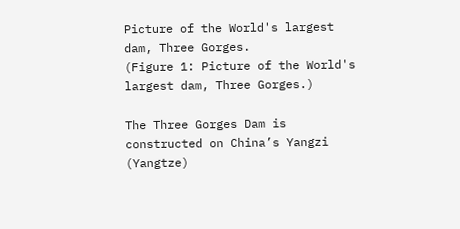Picture of the World's largest dam, Three Gorges.
(Figure 1: Picture of the World's largest dam, Three Gorges.)

The Three Gorges Dam is constructed on China’s Yangzi (Yangtze)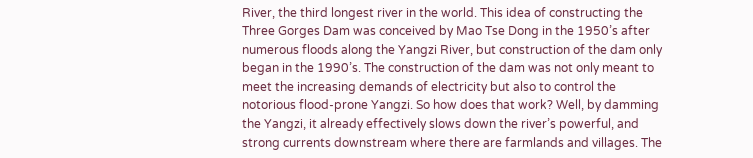River, the third longest river in the world. This idea of constructing the Three Gorges Dam was conceived by Mao Tse Dong in the 1950’s after numerous floods along the Yangzi River, but construction of the dam only began in the 1990’s. The construction of the dam was not only meant to meet the increasing demands of electricity but also to control the notorious flood-prone Yangzi. So how does that work? Well, by damming the Yangzi, it already effectively slows down the river’s powerful, and strong currents downstream where there are farmlands and villages. The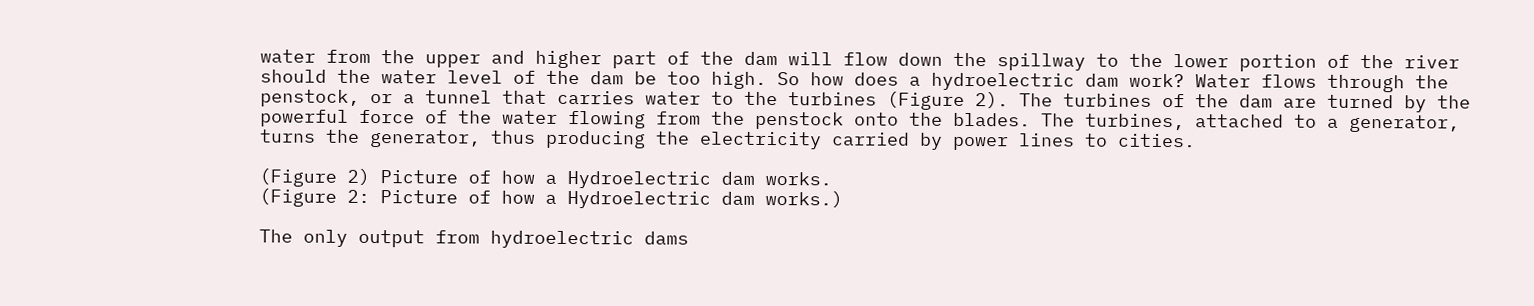water from the upper and higher part of the dam will flow down the spillway to the lower portion of the river should the water level of the dam be too high. So how does a hydroelectric dam work? Water flows through the penstock, or a tunnel that carries water to the turbines (Figure 2). The turbines of the dam are turned by the powerful force of the water flowing from the penstock onto the blades. The turbines, attached to a generator, turns the generator, thus producing the electricity carried by power lines to cities.

(Figure 2) Picture of how a Hydroelectric dam works.
(Figure 2: Picture of how a Hydroelectric dam works.)

The only output from hydroelectric dams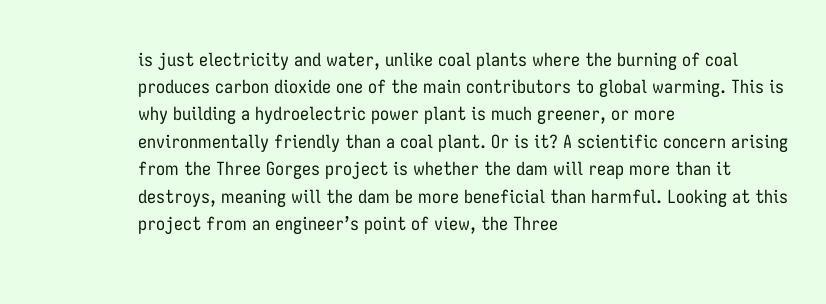is just electricity and water, unlike coal plants where the burning of coal produces carbon dioxide one of the main contributors to global warming. This is why building a hydroelectric power plant is much greener, or more environmentally friendly than a coal plant. Or is it? A scientific concern arising from the Three Gorges project is whether the dam will reap more than it destroys, meaning will the dam be more beneficial than harmful. Looking at this project from an engineer’s point of view, the Three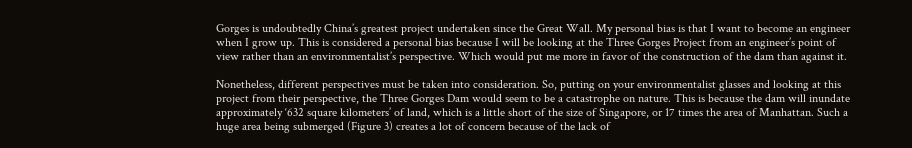Gorges is undoubtedly China’s greatest project undertaken since the Great Wall. My personal bias is that I want to become an engineer when I grow up. This is considered a personal bias because I will be looking at the Three Gorges Project from an engineer’s point of view rather than an environmentalist’s perspective. Which would put me more in favor of the construction of the dam than against it.

Nonetheless, different perspectives must be taken into consideration. So, putting on your environmentalist glasses and looking at this project from their perspective, the Three Gorges Dam would seem to be a catastrophe on nature. This is because the dam will inundate approximately ‘632 square kilometers’ of land, which is a little short of the size of Singapore, or 17 times the area of Manhattan. Such a huge area being submerged (Figure 3) creates a lot of concern because of the lack of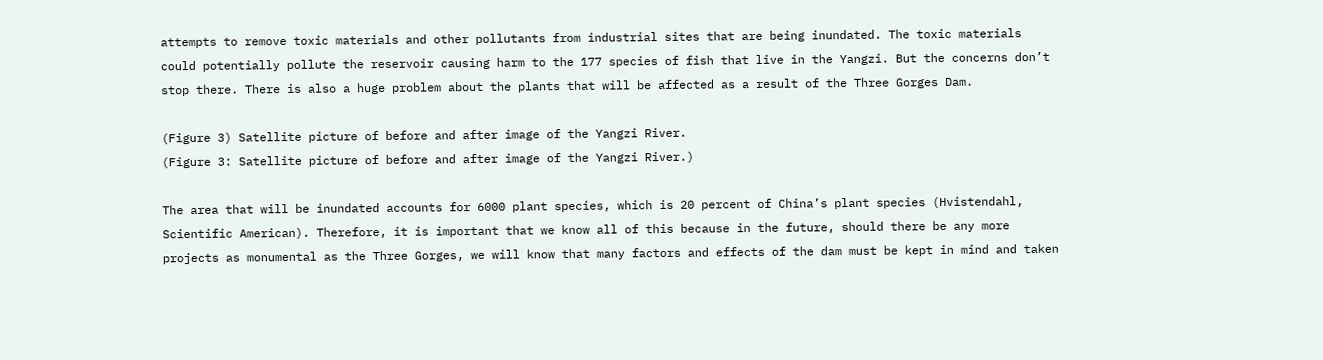attempts to remove toxic materials and other pollutants from industrial sites that are being inundated. The toxic materials could potentially pollute the reservoir causing harm to the 177 species of fish that live in the Yangzi. But the concerns don’t stop there. There is also a huge problem about the plants that will be affected as a result of the Three Gorges Dam.

(Figure 3) Satellite picture of before and after image of the Yangzi River.
(Figure 3: Satellite picture of before and after image of the Yangzi River.)

The area that will be inundated accounts for 6000 plant species, which is 20 percent of China’s plant species (Hvistendahl, Scientific American). Therefore, it is important that we know all of this because in the future, should there be any more projects as monumental as the Three Gorges, we will know that many factors and effects of the dam must be kept in mind and taken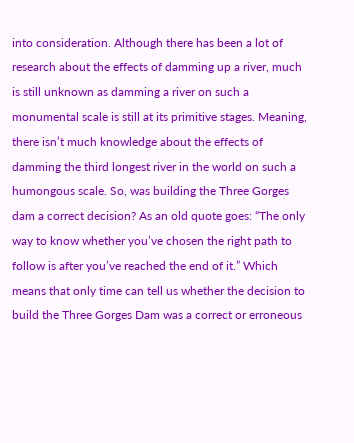into consideration. Although there has been a lot of research about the effects of damming up a river, much is still unknown as damming a river on such a monumental scale is still at its primitive stages. Meaning, there isn’t much knowledge about the effects of damming the third longest river in the world on such a humongous scale. So, was building the Three Gorges dam a correct decision? As an old quote goes: “The only way to know whether you’ve chosen the right path to follow is after you’ve reached the end of it.” Which means that only time can tell us whether the decision to build the Three Gorges Dam was a correct or erroneous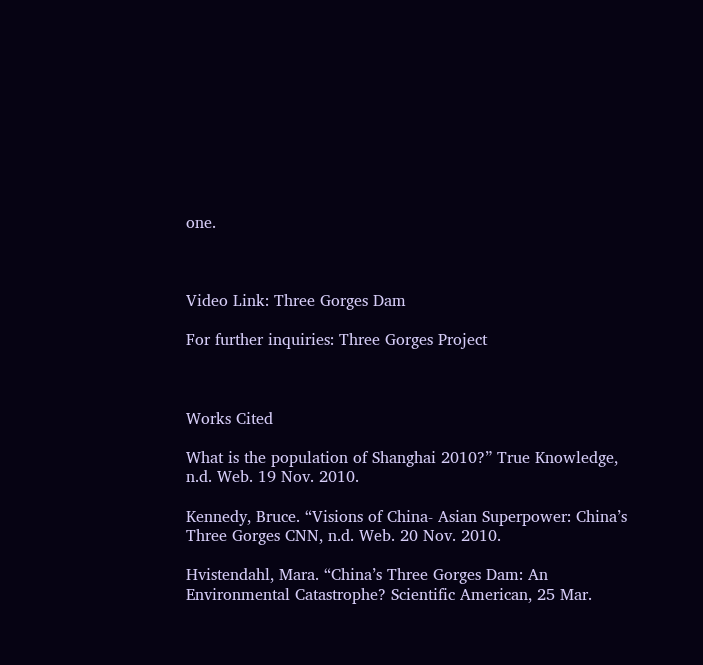one.



Video Link: Three Gorges Dam

For further inquiries: Three Gorges Project



Works Cited

What is the population of Shanghai 2010?” True Knowledge, n.d. Web. 19 Nov. 2010.

Kennedy, Bruce. “Visions of China- Asian Superpower: China’s Three Gorges CNN, n.d. Web. 20 Nov. 2010.

Hvistendahl, Mara. “China’s Three Gorges Dam: An Environmental Catastrophe? Scientific American, 25 Mar.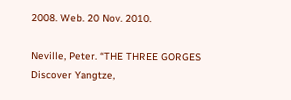2008. Web. 20 Nov. 2010.

Neville, Peter. “THE THREE GORGES Discover Yangtze,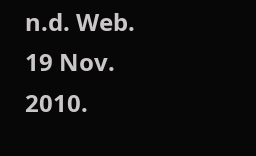n.d. Web. 19 Nov. 2010.